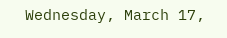Wednesday, March 17,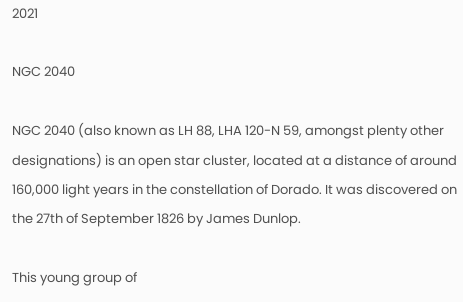2021

NGC 2040

NGC 2040 (also known as LH 88, LHA 120-N 59, amongst plenty other designations) is an open star cluster, located at a distance of around 160,000 light years in the constellation of Dorado. It was discovered on the 27th of September 1826 by James Dunlop.

This young group of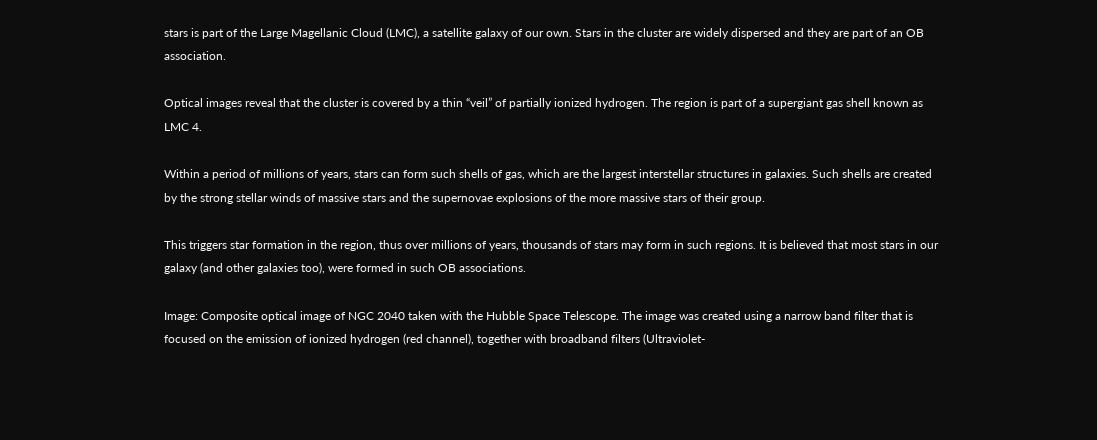stars is part of the Large Magellanic Cloud (LMC), a satellite galaxy of our own. Stars in the cluster are widely dispersed and they are part of an OB association.

Optical images reveal that the cluster is covered by a thin “veil” of partially ionized hydrogen. The region is part of a supergiant gas shell known as LMC 4.

Within a period of millions of years, stars can form such shells of gas, which are the largest interstellar structures in galaxies. Such shells are created by the strong stellar winds of massive stars and the supernovae explosions of the more massive stars of their group.

This triggers star formation in the region, thus over millions of years, thousands of stars may form in such regions. It is believed that most stars in our galaxy (and other galaxies too), were formed in such OB associations.

Image: Composite optical image of NGC 2040 taken with the Hubble Space Telescope. The image was created using a narrow band filter that is focused on the emission of ionized hydrogen (red channel), together with broadband filters (Ultraviolet-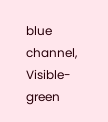blue channel, Visible-green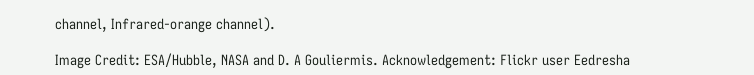channel, Infrared-orange channel).

Image Credit: ESA/Hubble, NASA and D. A Gouliermis. Acknowledgement: Flickr user Eedresha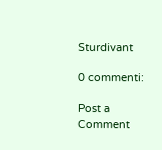Sturdivant

0 commenti:

Post a Comment